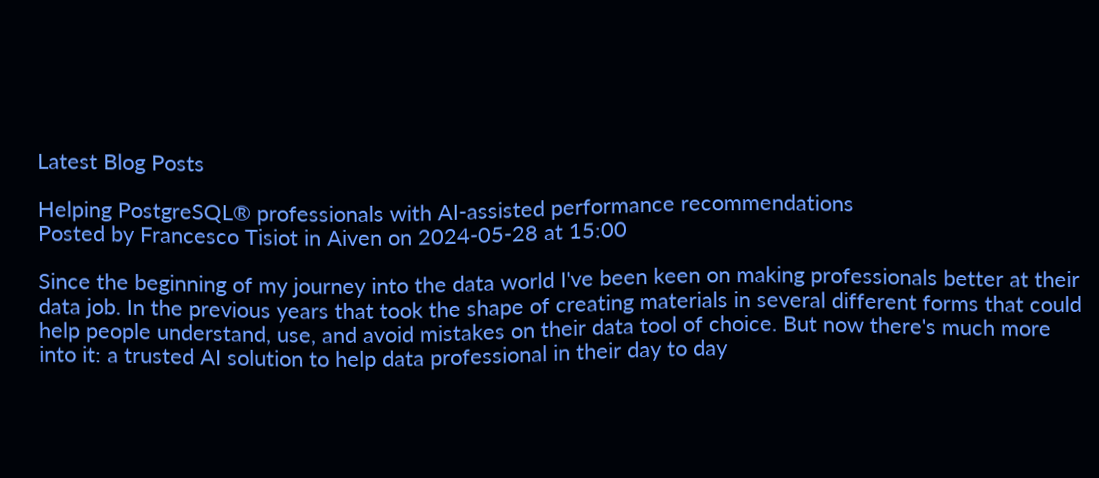Latest Blog Posts

Helping PostgreSQL® professionals with AI-assisted performance recommendations
Posted by Francesco Tisiot in Aiven on 2024-05-28 at 15:00

Since the beginning of my journey into the data world I've been keen on making professionals better at their data job. In the previous years that took the shape of creating materials in several different forms that could help people understand, use, and avoid mistakes on their data tool of choice. But now there's much more into it: a trusted AI solution to help data professional in their day to day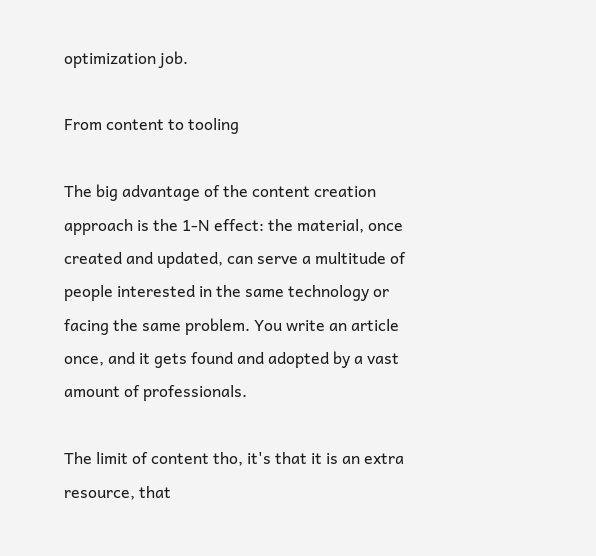optimization job.

From content to tooling

The big advantage of the content creation approach is the 1-N effect: the material, once created and updated, can serve a multitude of people interested in the same technology or facing the same problem. You write an article once, and it gets found and adopted by a vast amount of professionals.

The limit of content tho, it's that it is an extra resource, that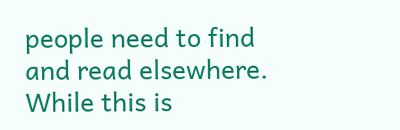people need to find and read elsewhere. While this is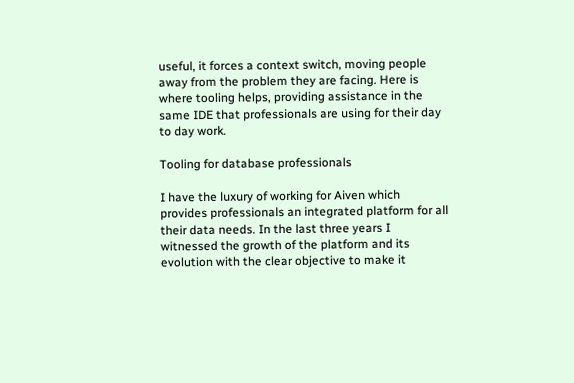useful, it forces a context switch, moving people away from the problem they are facing. Here is where tooling helps, providing assistance in the same IDE that professionals are using for their day to day work.

Tooling for database professionals

I have the luxury of working for Aiven which provides professionals an integrated platform for all their data needs. In the last three years I witnessed the growth of the platform and its evolution with the clear objective to make it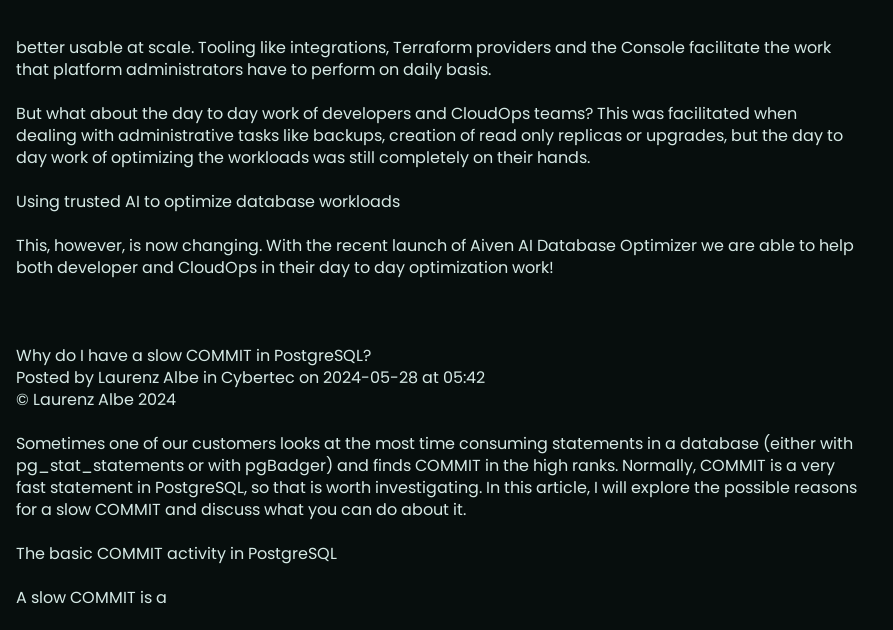better usable at scale. Tooling like integrations, Terraform providers and the Console facilitate the work that platform administrators have to perform on daily basis.

But what about the day to day work of developers and CloudOps teams? This was facilitated when dealing with administrative tasks like backups, creation of read only replicas or upgrades, but the day to day work of optimizing the workloads was still completely on their hands.

Using trusted AI to optimize database workloads

This, however, is now changing. With the recent launch of Aiven AI Database Optimizer we are able to help both developer and CloudOps in their day to day optimization work!



Why do I have a slow COMMIT in PostgreSQL?
Posted by Laurenz Albe in Cybertec on 2024-05-28 at 05:42
© Laurenz Albe 2024

Sometimes one of our customers looks at the most time consuming statements in a database (either with pg_stat_statements or with pgBadger) and finds COMMIT in the high ranks. Normally, COMMIT is a very fast statement in PostgreSQL, so that is worth investigating. In this article, I will explore the possible reasons for a slow COMMIT and discuss what you can do about it.

The basic COMMIT activity in PostgreSQL

A slow COMMIT is a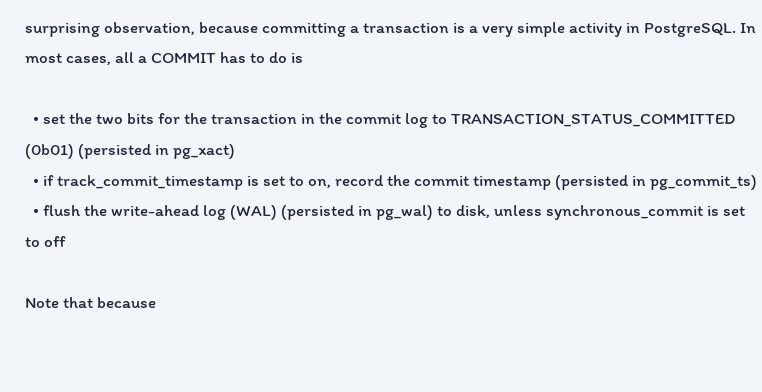surprising observation, because committing a transaction is a very simple activity in PostgreSQL. In most cases, all a COMMIT has to do is

  • set the two bits for the transaction in the commit log to TRANSACTION_STATUS_COMMITTED (0b01) (persisted in pg_xact)
  • if track_commit_timestamp is set to on, record the commit timestamp (persisted in pg_commit_ts)
  • flush the write-ahead log (WAL) (persisted in pg_wal) to disk, unless synchronous_commit is set to off

Note that because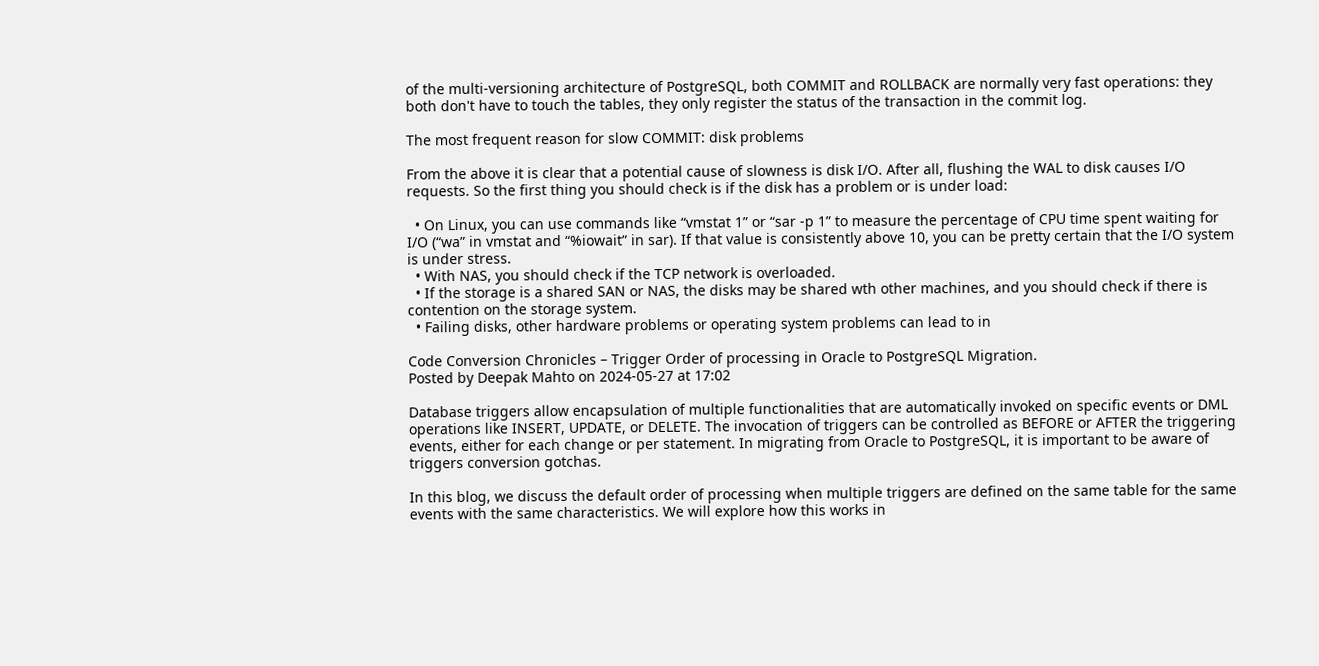of the multi-versioning architecture of PostgreSQL, both COMMIT and ROLLBACK are normally very fast operations: they both don't have to touch the tables, they only register the status of the transaction in the commit log.

The most frequent reason for slow COMMIT: disk problems

From the above it is clear that a potential cause of slowness is disk I/O. After all, flushing the WAL to disk causes I/O requests. So the first thing you should check is if the disk has a problem or is under load:

  • On Linux, you can use commands like “vmstat 1” or “sar -p 1” to measure the percentage of CPU time spent waiting for I/O (“wa” in vmstat and “%iowait” in sar). If that value is consistently above 10, you can be pretty certain that the I/O system is under stress.
  • With NAS, you should check if the TCP network is overloaded.
  • If the storage is a shared SAN or NAS, the disks may be shared wth other machines, and you should check if there is contention on the storage system.
  • Failing disks, other hardware problems or operating system problems can lead to in

Code Conversion Chronicles – Trigger Order of processing in Oracle to PostgreSQL Migration.
Posted by Deepak Mahto on 2024-05-27 at 17:02

Database triggers allow encapsulation of multiple functionalities that are automatically invoked on specific events or DML operations like INSERT, UPDATE, or DELETE. The invocation of triggers can be controlled as BEFORE or AFTER the triggering events, either for each change or per statement. In migrating from Oracle to PostgreSQL, it is important to be aware of triggers conversion gotchas.

In this blog, we discuss the default order of processing when multiple triggers are defined on the same table for the same events with the same characteristics. We will explore how this works in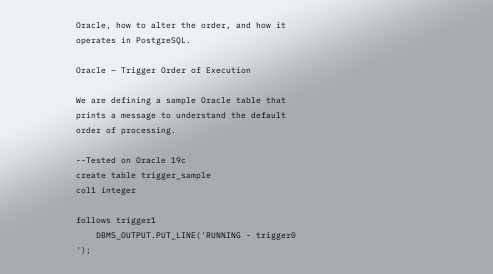Oracle, how to alter the order, and how it operates in PostgreSQL.

Oracle – Trigger Order of Execution

We are defining a sample Oracle table that prints a message to understand the default order of processing.

--Tested on Oracle 19c
create table trigger_sample
col1 integer

follows trigger1
    DBMS_OUTPUT.PUT_LINE('RUNNING - trigger0 ');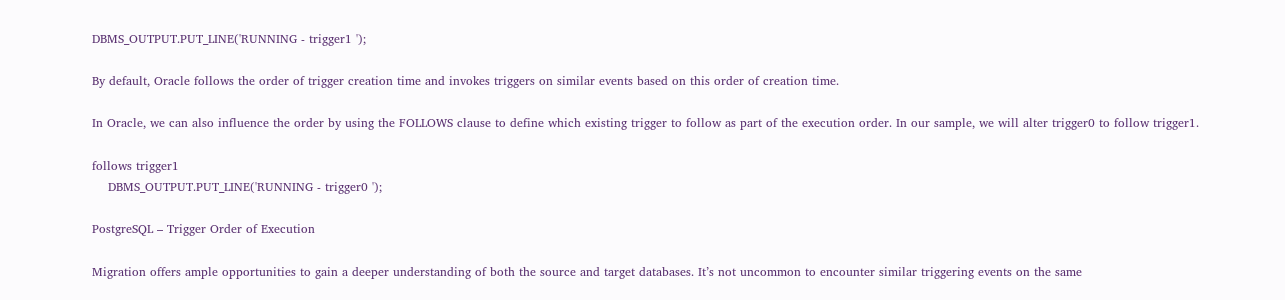DBMS_OUTPUT.PUT_LINE('RUNNING - trigger1 ');

By default, Oracle follows the order of trigger creation time and invokes triggers on similar events based on this order of creation time.

In Oracle, we can also influence the order by using the FOLLOWS clause to define which existing trigger to follow as part of the execution order. In our sample, we will alter trigger0 to follow trigger1.

follows trigger1
    DBMS_OUTPUT.PUT_LINE('RUNNING - trigger0 ');

PostgreSQL – Trigger Order of Execution

Migration offers ample opportunities to gain a deeper understanding of both the source and target databases. It’s not uncommon to encounter similar triggering events on the same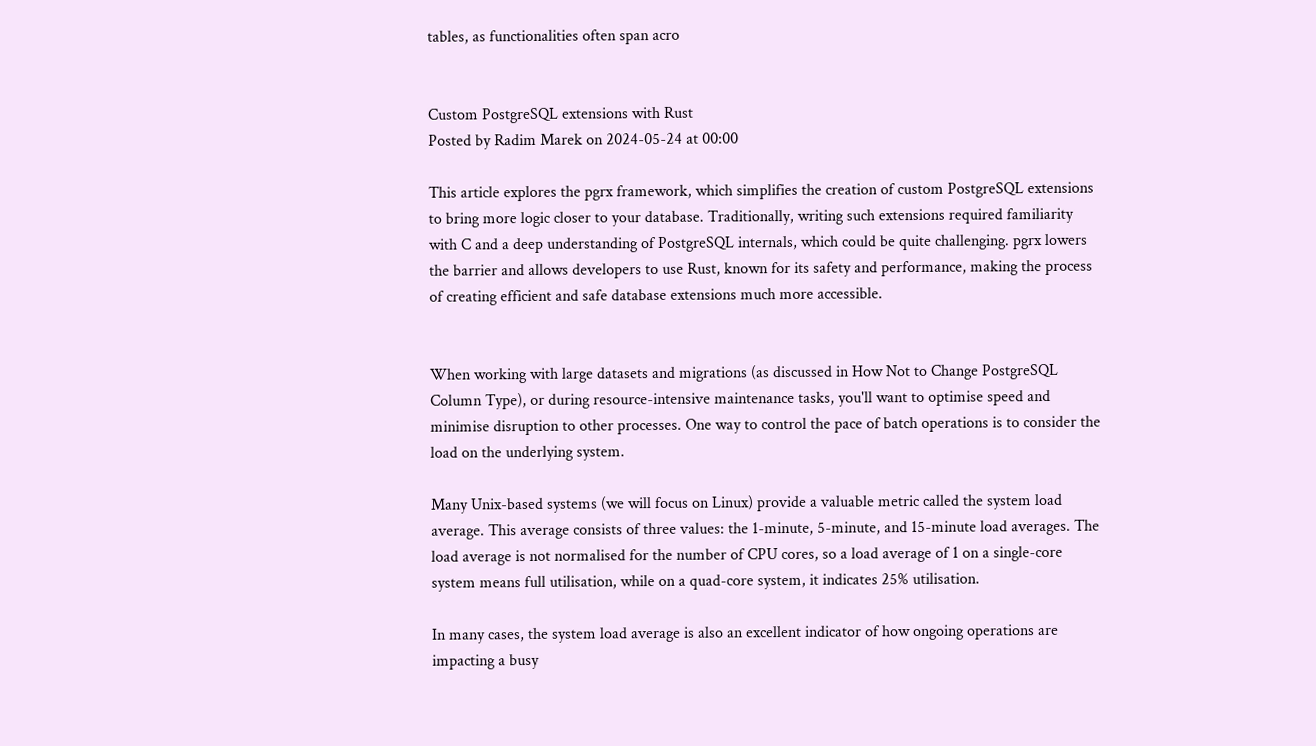tables, as functionalities often span acro


Custom PostgreSQL extensions with Rust
Posted by Radim Marek on 2024-05-24 at 00:00

This article explores the pgrx framework, which simplifies the creation of custom PostgreSQL extensions to bring more logic closer to your database. Traditionally, writing such extensions required familiarity with C and a deep understanding of PostgreSQL internals, which could be quite challenging. pgrx lowers the barrier and allows developers to use Rust, known for its safety and performance, making the process of creating efficient and safe database extensions much more accessible.


When working with large datasets and migrations (as discussed in How Not to Change PostgreSQL Column Type), or during resource-intensive maintenance tasks, you'll want to optimise speed and minimise disruption to other processes. One way to control the pace of batch operations is to consider the load on the underlying system.

Many Unix-based systems (we will focus on Linux) provide a valuable metric called the system load average. This average consists of three values: the 1-minute, 5-minute, and 15-minute load averages. The load average is not normalised for the number of CPU cores, so a load average of 1 on a single-core system means full utilisation, while on a quad-core system, it indicates 25% utilisation.

In many cases, the system load average is also an excellent indicator of how ongoing operations are impacting a busy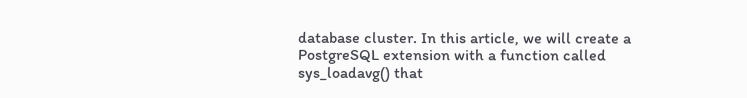database cluster. In this article, we will create a PostgreSQL extension with a function called sys_loadavg() that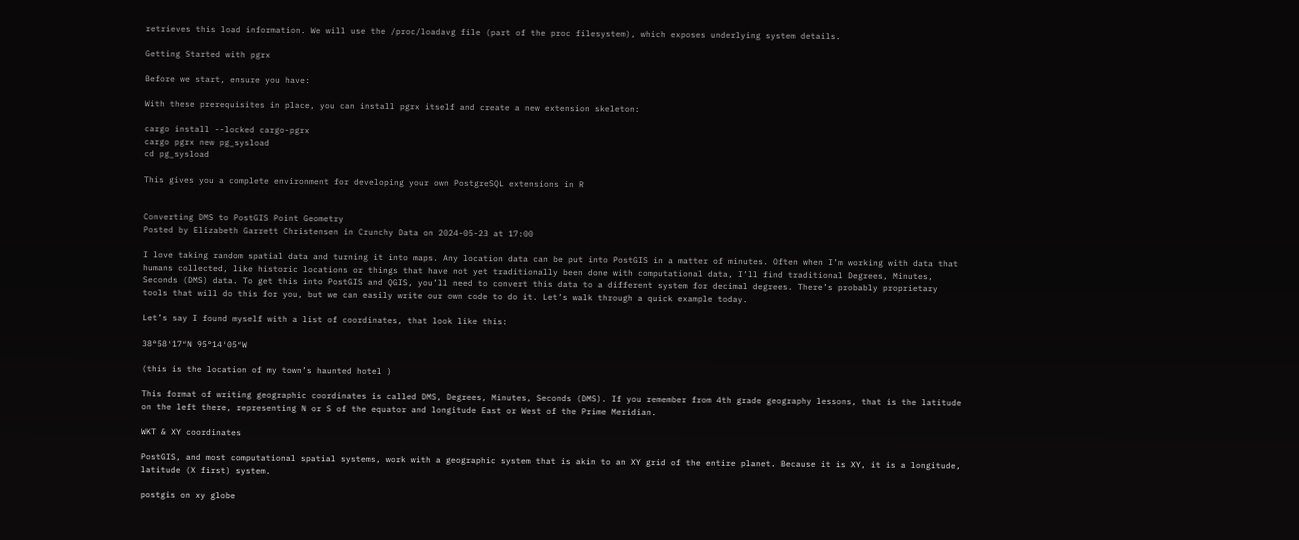retrieves this load information. We will use the /proc/loadavg file (part of the proc filesystem), which exposes underlying system details.

Getting Started with pgrx

Before we start, ensure you have:

With these prerequisites in place, you can install pgrx itself and create a new extension skeleton:

cargo install --locked cargo-pgrx
cargo pgrx new pg_sysload
cd pg_sysload

This gives you a complete environment for developing your own PostgreSQL extensions in R


Converting DMS to PostGIS Point Geometry
Posted by Elizabeth Garrett Christensen in Crunchy Data on 2024-05-23 at 17:00

I love taking random spatial data and turning it into maps. Any location data can be put into PostGIS in a matter of minutes. Often when I’m working with data that humans collected, like historic locations or things that have not yet traditionally been done with computational data, I’ll find traditional Degrees, Minutes, Seconds (DMS) data. To get this into PostGIS and QGIS, you’ll need to convert this data to a different system for decimal degrees. There’s probably proprietary tools that will do this for you, but we can easily write our own code to do it. Let’s walk through a quick example today.

Let’s say I found myself with a list of coordinates, that look like this:

38°58′17″N 95°14′05″W

(this is the location of my town’s haunted hotel )

This format of writing geographic coordinates is called DMS, Degrees, Minutes, Seconds (DMS). If you remember from 4th grade geography lessons, that is the latitude on the left there, representing N or S of the equator and longitude East or West of the Prime Meridian.

WKT & XY coordinates

PostGIS, and most computational spatial systems, work with a geographic system that is akin to an XY grid of the entire planet. Because it is XY, it is a longitude, latitude (X first) system.

postgis on xy globe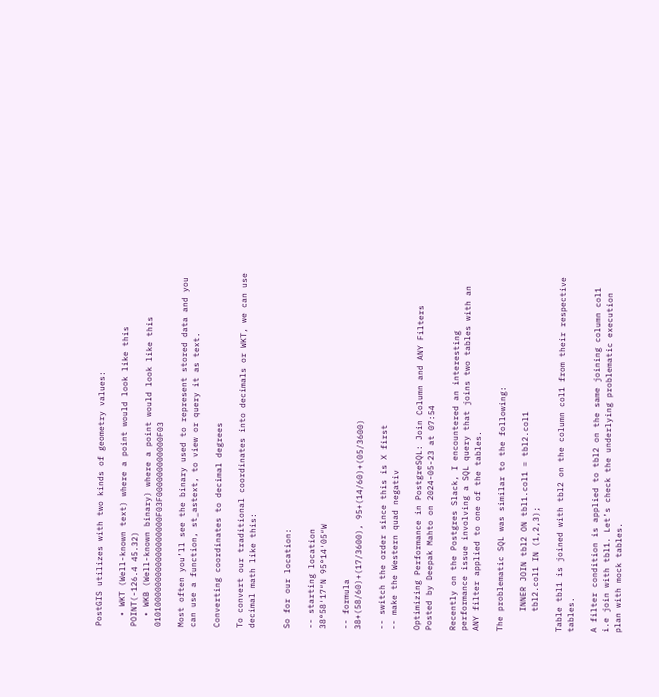PostGIS utilizes with two kinds of geometry values:

  • WKT (Well-known text) where a point would look like this POINT(-126.4 45.32)
  • WKB (Well-known binary) where a point would look like this 0101000000000000000000F03F000000000000F03

Most often you’ll see the binary used to represent stored data and you can use a function, st_astext, to view or query it as text.

Converting coordinates to decimal degrees

To convert our traditional coordinates into decimals or WKT, we can use decimal math like this:


So for our location:

-- starting location
38°58′17″N 95°14′05″W

-- formula
38+(58/60)+(17/3600), 95+(14/60)+(05/3600)

-- switch the order since this is X first
-- make the Western quad negativ

Optimizing Performance in PostgreSQL: Join Column and ANY Filters
Posted by Deepak Mahto on 2024-05-23 at 07:54

Recently on the Postgres Slack, I encountered an interesting performance issue involving a SQL query that joins two tables with an ANY filter applied to one of the tables.

The problematic SQL was similar to the following:

    INNER JOIN tbl2 ON tbl1.col1 = tbl2.col1
    tbl2.col1 IN (1,2,3);

Table tbl1 is joined with tbl2 on the column col1 from their respective tables.

A filter condition is applied to tbl2 on the same joining column col1 i.e join with tbl1. Let’s check the underlying problematic execution plan with mock tables.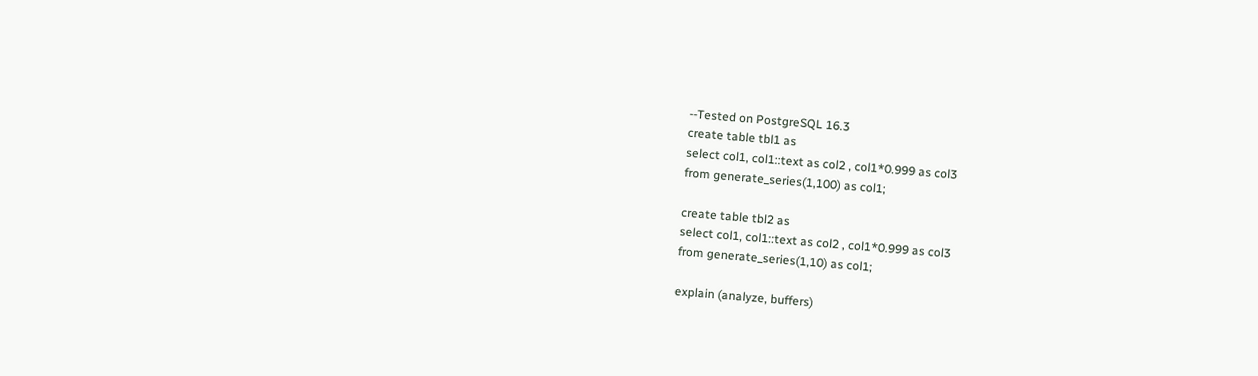--Tested on PostgreSQL 16.3
create table tbl1 as
select col1, col1::text as col2 , col1*0.999 as col3
from generate_series(1,100) as col1;

create table tbl2 as
select col1, col1::text as col2 , col1*0.999 as col3
from generate_series(1,10) as col1;

explain (analyze, buffers)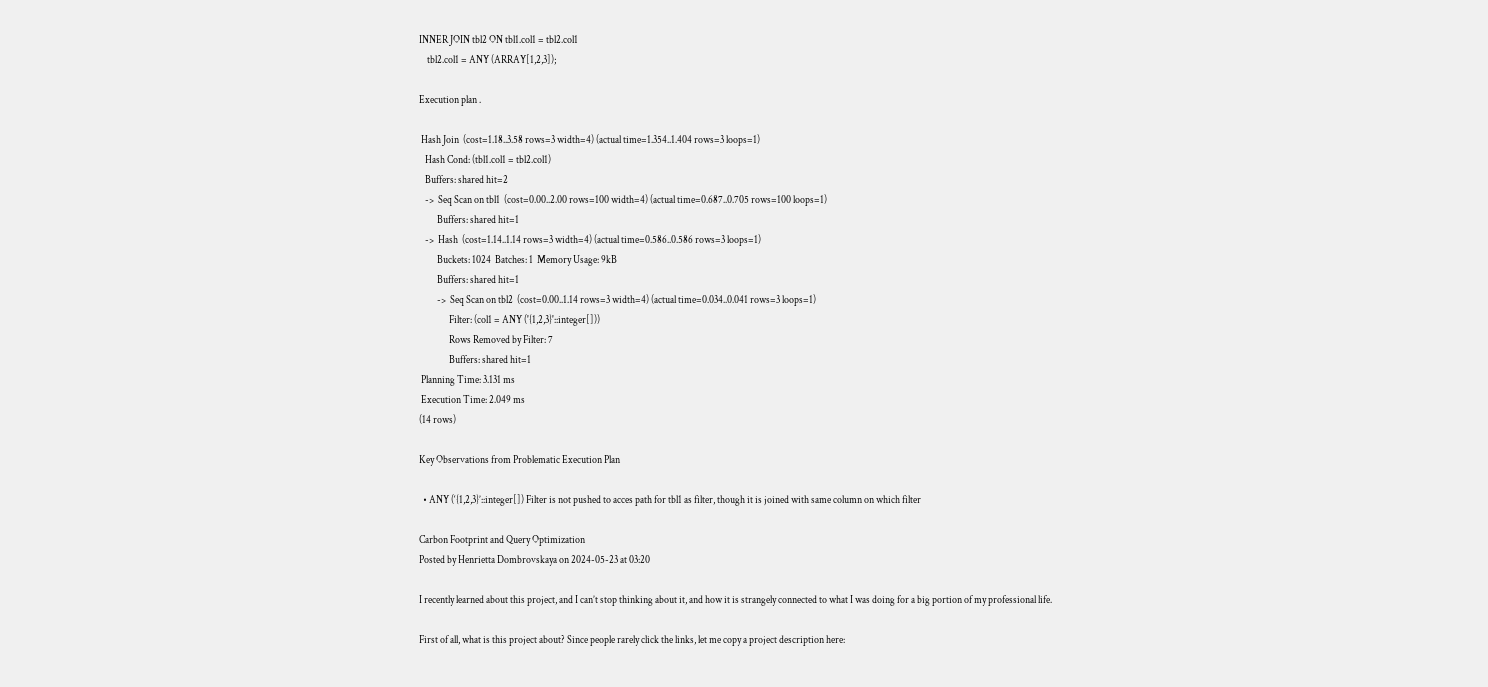INNER JOIN tbl2 ON tbl1.col1 = tbl2.col1
    tbl2.col1 = ANY (ARRAY[1,2,3]);

Execution plan .

 Hash Join  (cost=1.18..3.58 rows=3 width=4) (actual time=1.354..1.404 rows=3 loops=1)
   Hash Cond: (tbl1.col1 = tbl2.col1)
   Buffers: shared hit=2
   ->  Seq Scan on tbl1  (cost=0.00..2.00 rows=100 width=4) (actual time=0.687..0.705 rows=100 loops=1)
         Buffers: shared hit=1
   ->  Hash  (cost=1.14..1.14 rows=3 width=4) (actual time=0.586..0.586 rows=3 loops=1)
         Buckets: 1024  Batches: 1  Memory Usage: 9kB
         Buffers: shared hit=1
         ->  Seq Scan on tbl2  (cost=0.00..1.14 rows=3 width=4) (actual time=0.034..0.041 rows=3 loops=1)
               Filter: (col1 = ANY ('{1,2,3}'::integer[]))
               Rows Removed by Filter: 7
               Buffers: shared hit=1
 Planning Time: 3.131 ms
 Execution Time: 2.049 ms
(14 rows)

Key Observations from Problematic Execution Plan

  • ANY (‘{1,2,3}’::integer[]) Filter is not pushed to acces path for tbl1 as filter, though it is joined with same column on which filter

Carbon Footprint and Query Optimization
Posted by Henrietta Dombrovskaya on 2024-05-23 at 03:20

I recently learned about this project, and I can’t stop thinking about it, and how it is strangely connected to what I was doing for a big portion of my professional life.

First of all, what is this project about? Since people rarely click the links, let me copy a project description here: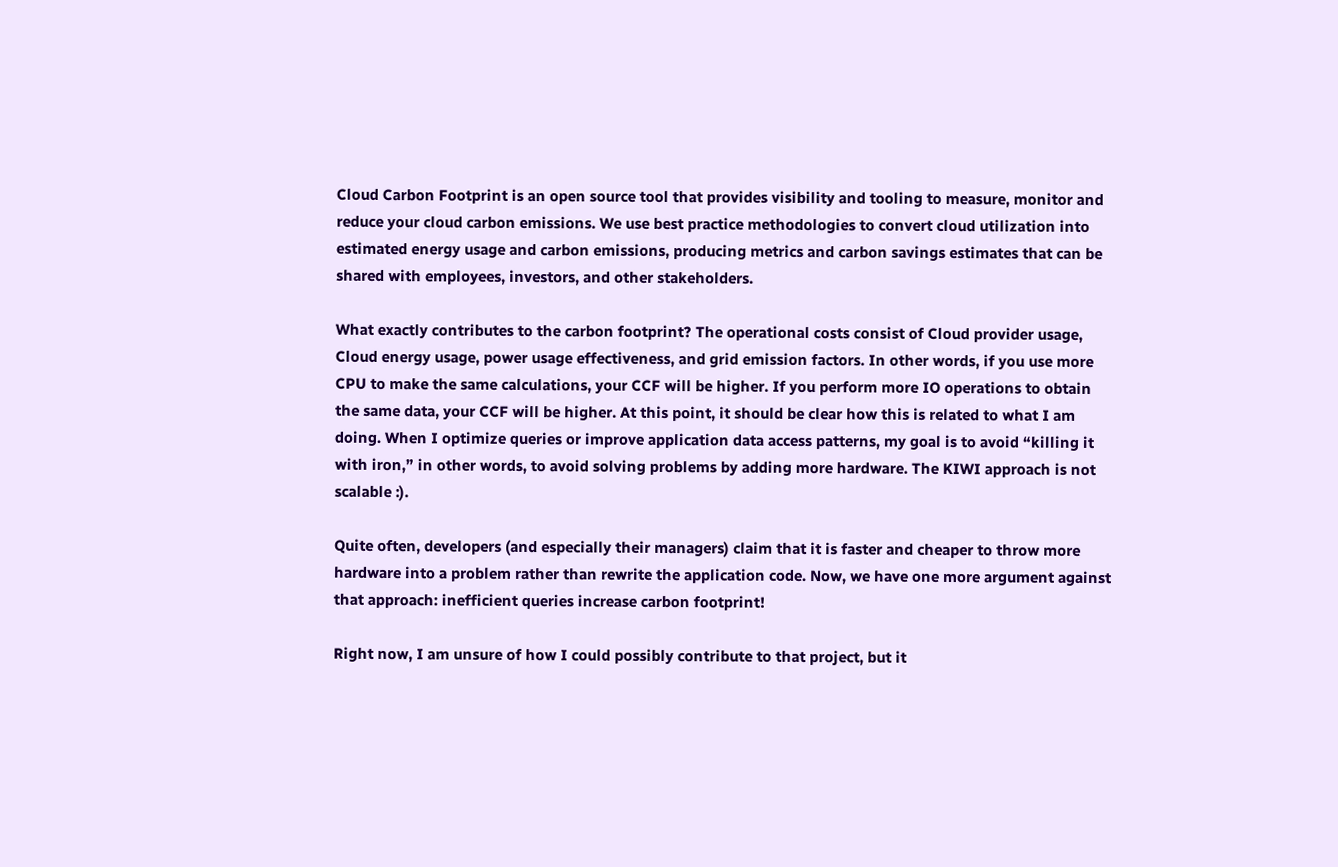Cloud Carbon Footprint is an open source tool that provides visibility and tooling to measure, monitor and reduce your cloud carbon emissions. We use best practice methodologies to convert cloud utilization into estimated energy usage and carbon emissions, producing metrics and carbon savings estimates that can be shared with employees, investors, and other stakeholders.

What exactly contributes to the carbon footprint? The operational costs consist of Cloud provider usage, Cloud energy usage, power usage effectiveness, and grid emission factors. In other words, if you use more CPU to make the same calculations, your CCF will be higher. If you perform more IO operations to obtain the same data, your CCF will be higher. At this point, it should be clear how this is related to what I am doing. When I optimize queries or improve application data access patterns, my goal is to avoid “killing it with iron,” in other words, to avoid solving problems by adding more hardware. The KIWI approach is not scalable :).

Quite often, developers (and especially their managers) claim that it is faster and cheaper to throw more hardware into a problem rather than rewrite the application code. Now, we have one more argument against that approach: inefficient queries increase carbon footprint!

Right now, I am unsure of how I could possibly contribute to that project, but it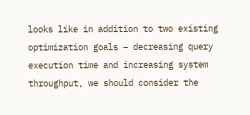looks like in addition to two existing optimization goals – decreasing query execution time and increasing system throughput, we should consider the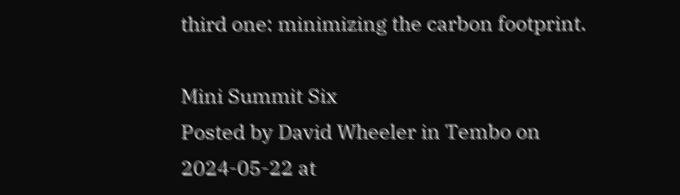third one: minimizing the carbon footprint.

Mini Summit Six
Posted by David Wheeler in Tembo on 2024-05-22 at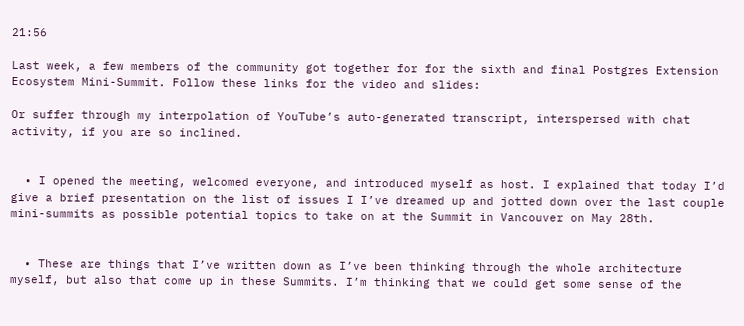21:56

Last week, a few members of the community got together for for the sixth and final Postgres Extension Ecosystem Mini-Summit. Follow these links for the video and slides:

Or suffer through my interpolation of YouTube’s auto-generated transcript, interspersed with chat activity, if you are so inclined.


  • I opened the meeting, welcomed everyone, and introduced myself as host. I explained that today I’d give a brief presentation on the list of issues I I’ve dreamed up and jotted down over the last couple mini-summits as possible potential topics to take on at the Summit in Vancouver on May 28th.


  • These are things that I’ve written down as I’ve been thinking through the whole architecture myself, but also that come up in these Summits. I’m thinking that we could get some sense of the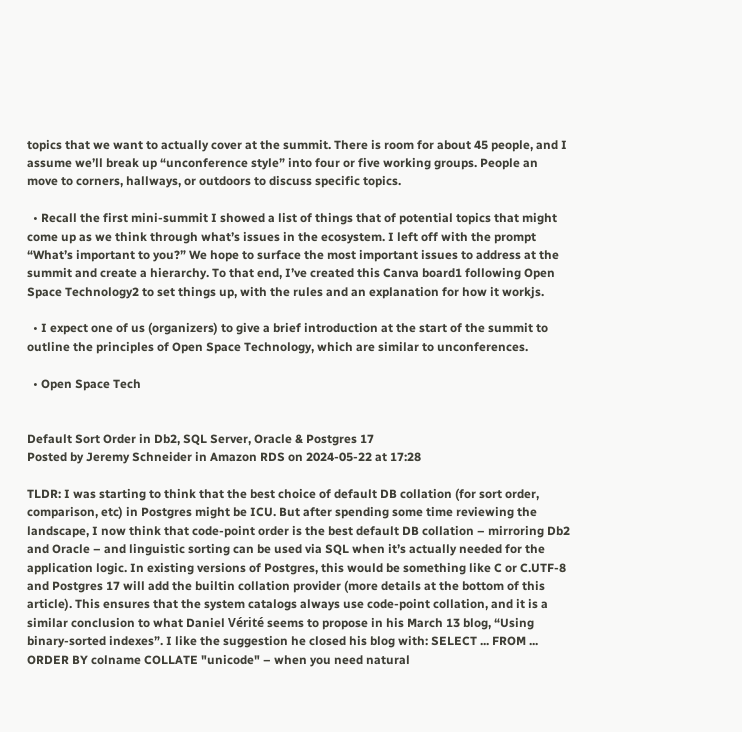topics that we want to actually cover at the summit. There is room for about 45 people, and I assume we’ll break up “unconference style” into four or five working groups. People an move to corners, hallways, or outdoors to discuss specific topics.

  • Recall the first mini-summit I showed a list of things that of potential topics that might come up as we think through what’s issues in the ecosystem. I left off with the prompt “What’s important to you?” We hope to surface the most important issues to address at the summit and create a hierarchy. To that end, I’ve created this Canva board1 following Open Space Technology2 to set things up, with the rules and an explanation for how it workjs.

  • I expect one of us (organizers) to give a brief introduction at the start of the summit to outline the principles of Open Space Technology, which are similar to unconferences.

  • Open Space Tech


Default Sort Order in Db2, SQL Server, Oracle & Postgres 17
Posted by Jeremy Schneider in Amazon RDS on 2024-05-22 at 17:28

TLDR: I was starting to think that the best choice of default DB collation (for sort order, comparison, etc) in Postgres might be ICU. But after spending some time reviewing the landscape, I now think that code-point order is the best default DB collation – mirroring Db2 and Oracle – and linguistic sorting can be used via SQL when it’s actually needed for the application logic. In existing versions of Postgres, this would be something like C or C.UTF-8 and Postgres 17 will add the builtin collation provider (more details at the bottom of this article). This ensures that the system catalogs always use code-point collation, and it is a similar conclusion to what Daniel Vérité seems to propose in his March 13 blog, “Using binary-sorted indexes”. I like the suggestion he closed his blog with: SELECT ... FROM ... ORDER BY colname COLLATE "unicode" – when you need natural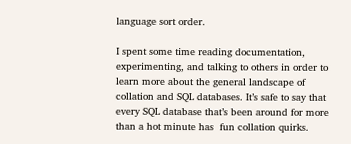language sort order.

I spent some time reading documentation, experimenting, and talking to others in order to learn more about the general landscape of collation and SQL databases. It’s safe to say that every SQL database that’s been around for more than a hot minute has  fun collation quirks.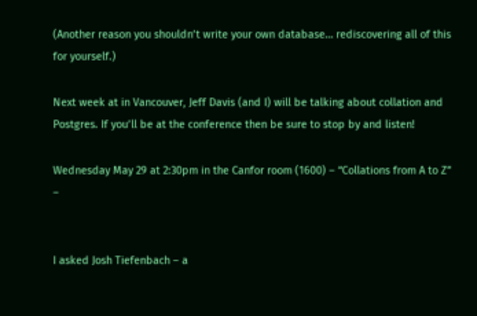(Another reason you shouldn’t write your own database… rediscovering all of this for yourself.)

Next week at in Vancouver, Jeff Davis (and I) will be talking about collation and Postgres. If you’ll be at the conference then be sure to stop by and listen!

Wednesday May 29 at 2:30pm in the Canfor room (1600) – “Collations from A to Z” –


I asked Josh Tiefenbach – a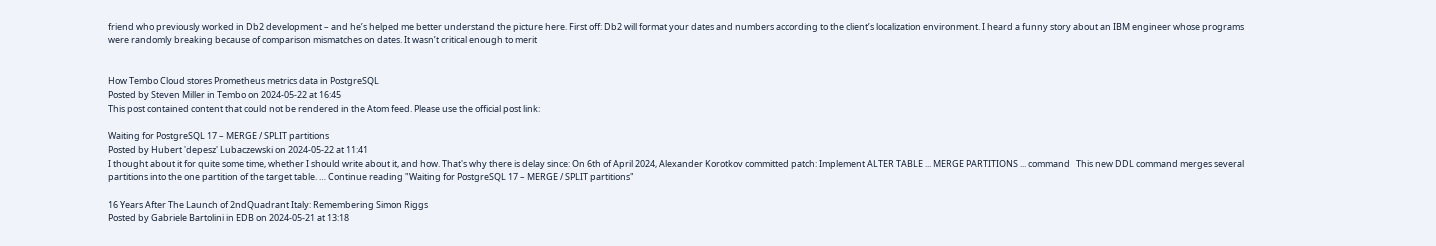friend who previously worked in Db2 development – and he’s helped me better understand the picture here. First off: Db2 will format your dates and numbers according to the client’s localization environment. I heard a funny story about an IBM engineer whose programs were randomly breaking because of comparison mismatches on dates. It wasn’t critical enough to merit


How Tembo Cloud stores Prometheus metrics data in PostgreSQL
Posted by Steven Miller in Tembo on 2024-05-22 at 16:45
This post contained content that could not be rendered in the Atom feed. Please use the official post link:

Waiting for PostgreSQL 17 – MERGE / SPLIT partitions
Posted by Hubert 'depesz' Lubaczewski on 2024-05-22 at 11:41
I thought about it for quite some time, whether I should write about it, and how. That's why there is delay since: On 6th of April 2024, Alexander Korotkov committed patch: Implement ALTER TABLE ... MERGE PARTITIONS ... command   This new DDL command merges several partitions into the one partition of the target table. … Continue reading "Waiting for PostgreSQL 17 – MERGE / SPLIT partitions"

16 Years After The Launch of 2ndQuadrant Italy: Remembering Simon Riggs
Posted by Gabriele Bartolini in EDB on 2024-05-21 at 13:18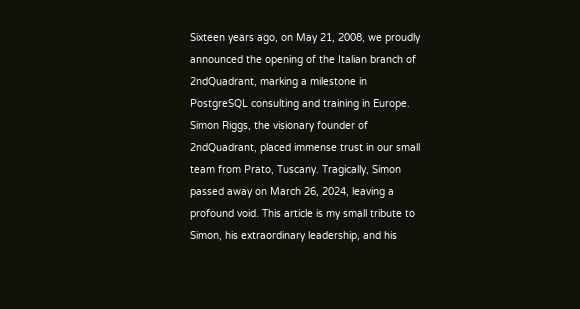Sixteen years ago, on May 21, 2008, we proudly announced the opening of the Italian branch of 2ndQuadrant, marking a milestone in PostgreSQL consulting and training in Europe. Simon Riggs, the visionary founder of 2ndQuadrant, placed immense trust in our small team from Prato, Tuscany. Tragically, Simon passed away on March 26, 2024, leaving a profound void. This article is my small tribute to Simon, his extraordinary leadership, and his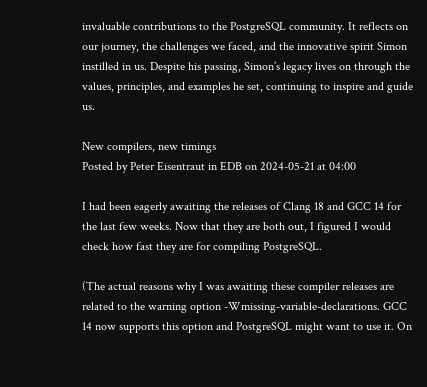invaluable contributions to the PostgreSQL community. It reflects on our journey, the challenges we faced, and the innovative spirit Simon instilled in us. Despite his passing, Simon’s legacy lives on through the values, principles, and examples he set, continuing to inspire and guide us.

New compilers, new timings
Posted by Peter Eisentraut in EDB on 2024-05-21 at 04:00

I had been eagerly awaiting the releases of Clang 18 and GCC 14 for the last few weeks. Now that they are both out, I figured I would check how fast they are for compiling PostgreSQL.

(The actual reasons why I was awaiting these compiler releases are related to the warning option -Wmissing-variable-declarations. GCC 14 now supports this option and PostgreSQL might want to use it. On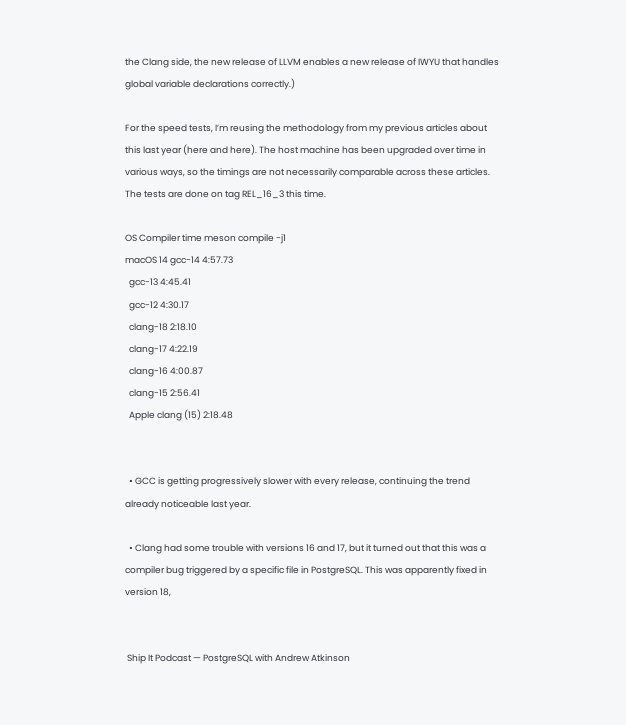the Clang side, the new release of LLVM enables a new release of IWYU that handles global variable declarations correctly.)

For the speed tests, I’m reusing the methodology from my previous articles about this last year (here and here). The host machine has been upgraded over time in various ways, so the timings are not necessarily comparable across these articles. The tests are done on tag REL_16_3 this time.

OS Compiler time meson compile -j1
macOS 14 gcc-14 4:57.73
  gcc-13 4:45.41
  gcc-12 4:30.17
  clang-18 2:18.10
  clang-17 4:22.19
  clang-16 4:00.87
  clang-15 2:56.41
  Apple clang (15) 2:18.48


  • GCC is getting progressively slower with every release, continuing the trend already noticeable last year.

  • Clang had some trouble with versions 16 and 17, but it turned out that this was a compiler bug triggered by a specific file in PostgreSQL. This was apparently fixed in version 18,


 Ship It Podcast — PostgreSQL with Andrew Atkinson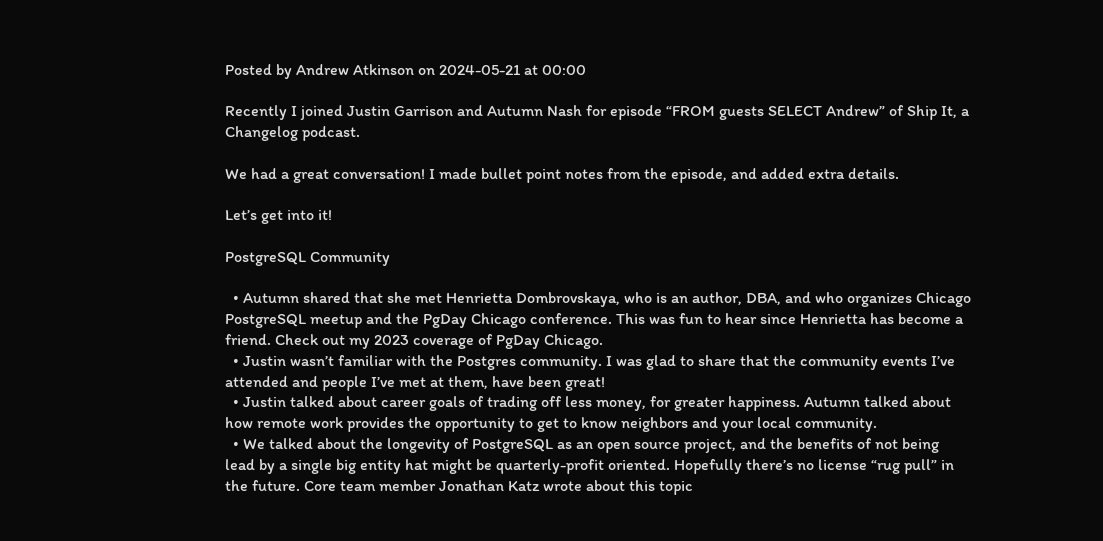Posted by Andrew Atkinson on 2024-05-21 at 00:00

Recently I joined Justin Garrison and Autumn Nash for episode “FROM guests SELECT Andrew” of Ship It, a Changelog podcast.

We had a great conversation! I made bullet point notes from the episode, and added extra details.

Let’s get into it!

PostgreSQL Community

  • Autumn shared that she met Henrietta Dombrovskaya, who is an author, DBA, and who organizes Chicago PostgreSQL meetup and the PgDay Chicago conference. This was fun to hear since Henrietta has become a friend. Check out my 2023 coverage of PgDay Chicago.
  • Justin wasn’t familiar with the Postgres community. I was glad to share that the community events I’ve attended and people I’ve met at them, have been great!
  • Justin talked about career goals of trading off less money, for greater happiness. Autumn talked about how remote work provides the opportunity to get to know neighbors and your local community.
  • We talked about the longevity of PostgreSQL as an open source project, and the benefits of not being lead by a single big entity hat might be quarterly-profit oriented. Hopefully there’s no license “rug pull” in the future. Core team member Jonathan Katz wrote about this topic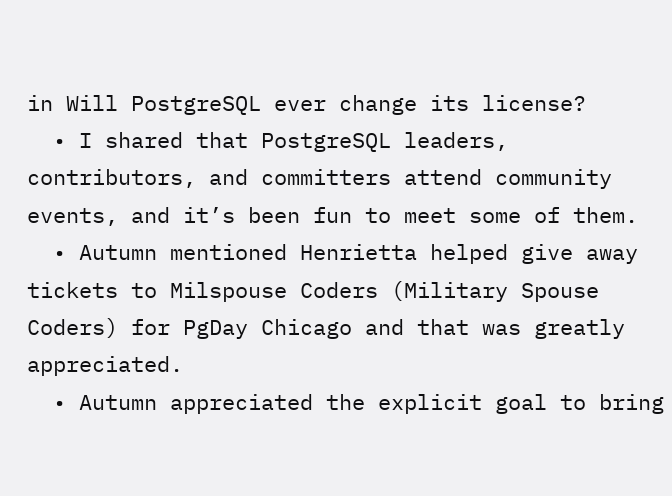in Will PostgreSQL ever change its license?
  • I shared that PostgreSQL leaders, contributors, and committers attend community events, and it’s been fun to meet some of them.
  • Autumn mentioned Henrietta helped give away tickets to Milspouse Coders (Military Spouse Coders) for PgDay Chicago and that was greatly appreciated.
  • Autumn appreciated the explicit goal to bring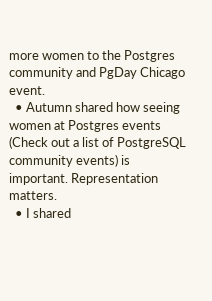more women to the Postgres community and PgDay Chicago event.
  • Autumn shared how seeing women at Postgres events (Check out a list of PostgreSQL community events) is important. Representation matters.
  • I shared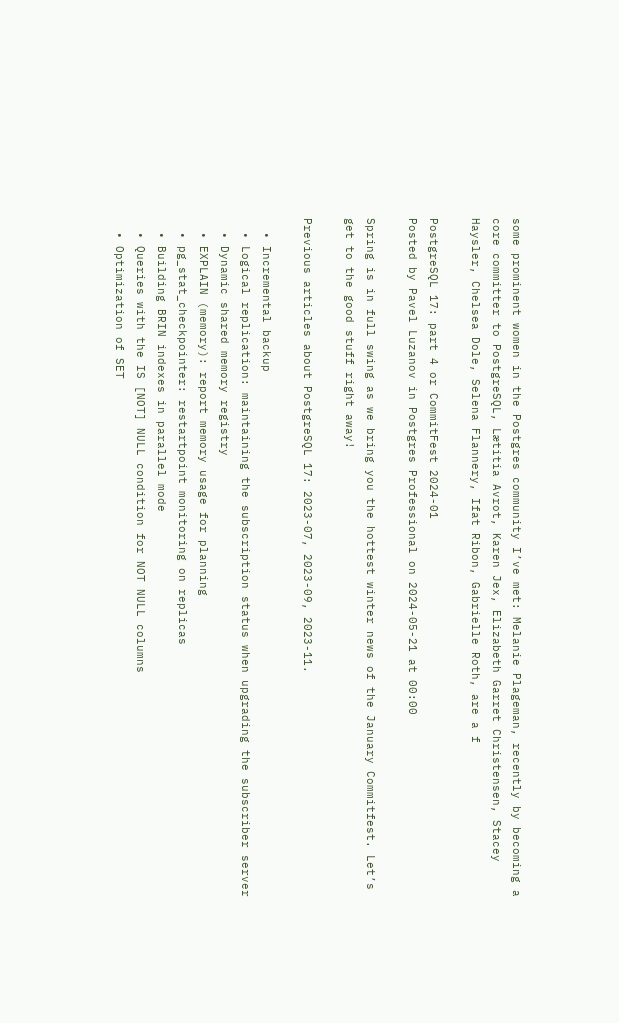some prominent women in the Postgres community I’ve met: Melanie Plageman, recently by becoming a core committer to PostgreSQL, Lætitia Avrot, Karen Jex, Elizabeth Garret Christensen, Stacey Haysler, Chelsea Dole, Selena Flannery, Ifat Ribon, Gabrielle Roth, are a f

PostgreSQL 17: part 4 or CommitFest 2024-01
Posted by Pavel Luzanov in Postgres Professional on 2024-05-21 at 00:00

Spring is in full swing as we bring you the hottest winter news of the January Commitfest. Let’s get to the good stuff right away!

Previous articles about PostgreSQL 17: 2023-07, 2023-09, 2023-11.

  • Incremental backup
  • Logical replication: maintaining the subscription status when upgrading the subscriber server
  • Dynamic shared memory registry
  • EXPLAIN (memory): report memory usage for planning
  • pg_stat_checkpointer: restartpoint monitoring on replicas
  • Building BRIN indexes in parallel mode
  • Queries with the IS [NOT] NULL condition for NOT NULL columns
  • Optimization of SET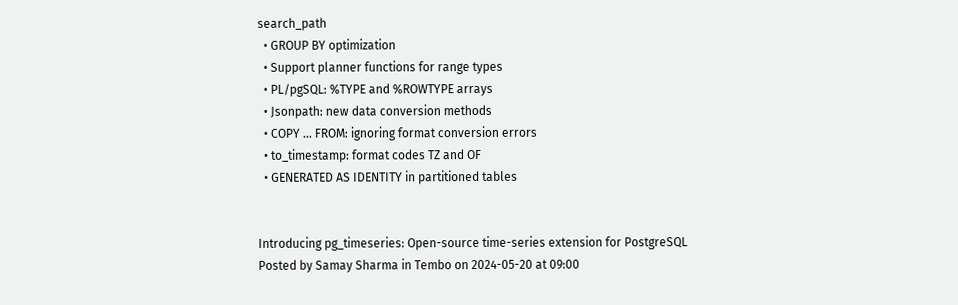search_path
  • GROUP BY optimization
  • Support planner functions for range types
  • PL/pgSQL: %TYPE and %ROWTYPE arrays
  • Jsonpath: new data conversion methods
  • COPY ... FROM: ignoring format conversion errors
  • to_timestamp: format codes TZ and OF
  • GENERATED AS IDENTITY in partitioned tables


Introducing pg_timeseries: Open-source time-series extension for PostgreSQL
Posted by Samay Sharma in Tembo on 2024-05-20 at 09:00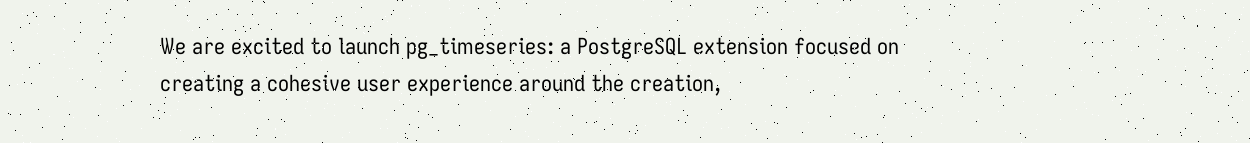We are excited to launch pg_timeseries: a PostgreSQL extension focused on creating a cohesive user experience around the creation,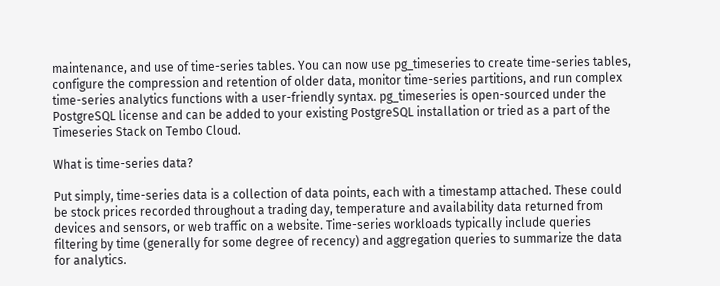maintenance, and use of time-series tables. You can now use pg_timeseries to create time-series tables, configure the compression and retention of older data, monitor time-series partitions, and run complex time-series analytics functions with a user-friendly syntax. pg_timeseries is open-sourced under the PostgreSQL license and can be added to your existing PostgreSQL installation or tried as a part of the Timeseries Stack on Tembo Cloud.

What is time-series data?

Put simply, time-series data is a collection of data points, each with a timestamp attached. These could be stock prices recorded throughout a trading day, temperature and availability data returned from devices and sensors, or web traffic on a website. Time-series workloads typically include queries filtering by time (generally for some degree of recency) and aggregation queries to summarize the data for analytics.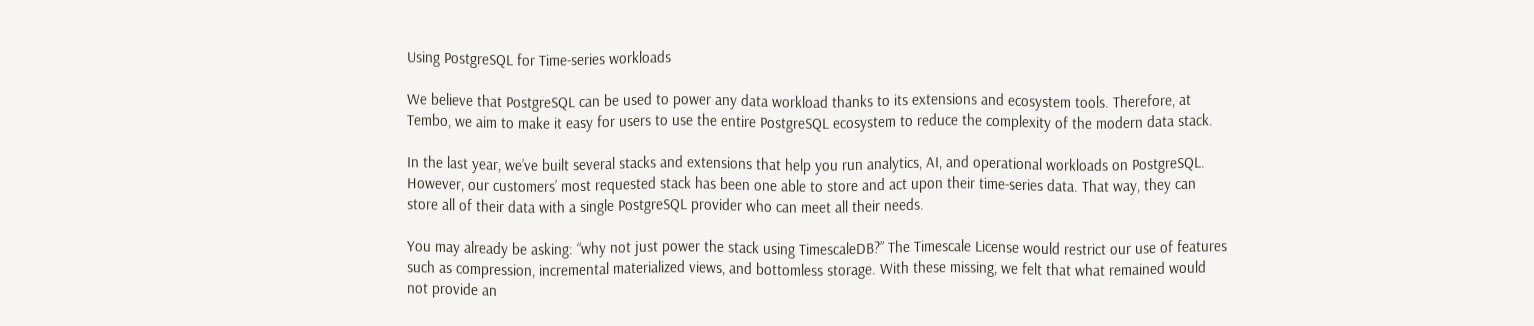Using PostgreSQL for Time-series workloads

We believe that PostgreSQL can be used to power any data workload thanks to its extensions and ecosystem tools. Therefore, at Tembo, we aim to make it easy for users to use the entire PostgreSQL ecosystem to reduce the complexity of the modern data stack.

In the last year, we’ve built several stacks and extensions that help you run analytics, AI, and operational workloads on PostgreSQL. However, our customers’ most requested stack has been one able to store and act upon their time-series data. That way, they can store all of their data with a single PostgreSQL provider who can meet all their needs.

You may already be asking: “why not just power the stack using TimescaleDB?” The Timescale License would restrict our use of features such as compression, incremental materialized views, and bottomless storage. With these missing, we felt that what remained would not provide an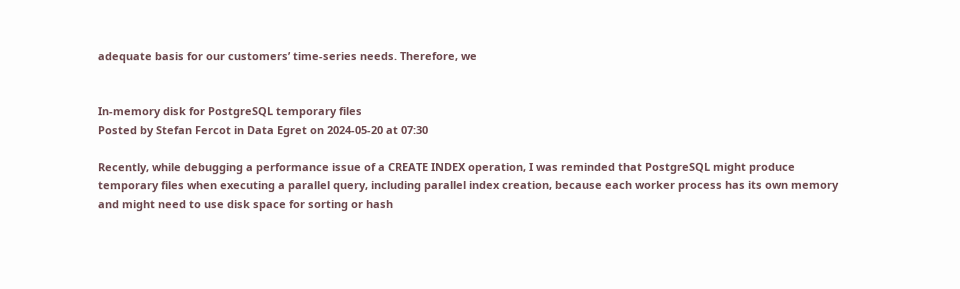adequate basis for our customers’ time-series needs. Therefore, we


In-memory disk for PostgreSQL temporary files
Posted by Stefan Fercot in Data Egret on 2024-05-20 at 07:30

Recently, while debugging a performance issue of a CREATE INDEX operation, I was reminded that PostgreSQL might produce temporary files when executing a parallel query, including parallel index creation, because each worker process has its own memory and might need to use disk space for sorting or hash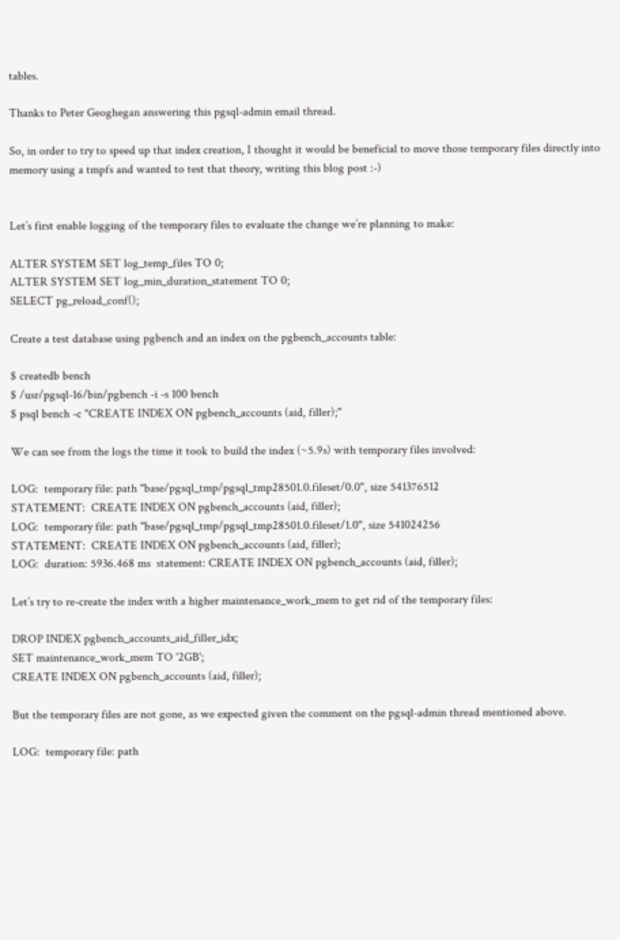tables.

Thanks to Peter Geoghegan answering this pgsql-admin email thread.

So, in order to try to speed up that index creation, I thought it would be beneficial to move those temporary files directly into memory using a tmpfs and wanted to test that theory, writing this blog post :-)


Let’s first enable logging of the temporary files to evaluate the change we’re planning to make:

ALTER SYSTEM SET log_temp_files TO 0;
ALTER SYSTEM SET log_min_duration_statement TO 0;
SELECT pg_reload_conf();

Create a test database using pgbench and an index on the pgbench_accounts table:

$ createdb bench
$ /usr/pgsql-16/bin/pgbench -i -s 100 bench
$ psql bench -c "CREATE INDEX ON pgbench_accounts (aid, filler);"

We can see from the logs the time it took to build the index (~5.9s) with temporary files involved:

LOG:  temporary file: path "base/pgsql_tmp/pgsql_tmp28501.0.fileset/0.0", size 541376512
STATEMENT:  CREATE INDEX ON pgbench_accounts (aid, filler);
LOG:  temporary file: path "base/pgsql_tmp/pgsql_tmp28501.0.fileset/1.0", size 541024256
STATEMENT:  CREATE INDEX ON pgbench_accounts (aid, filler);
LOG:  duration: 5936.468 ms  statement: CREATE INDEX ON pgbench_accounts (aid, filler);

Let’s try to re-create the index with a higher maintenance_work_mem to get rid of the temporary files:

DROP INDEX pgbench_accounts_aid_filler_idx;
SET maintenance_work_mem TO '2GB';
CREATE INDEX ON pgbench_accounts (aid, filler);

But the temporary files are not gone, as we expected given the comment on the pgsql-admin thread mentioned above.

LOG:  temporary file: path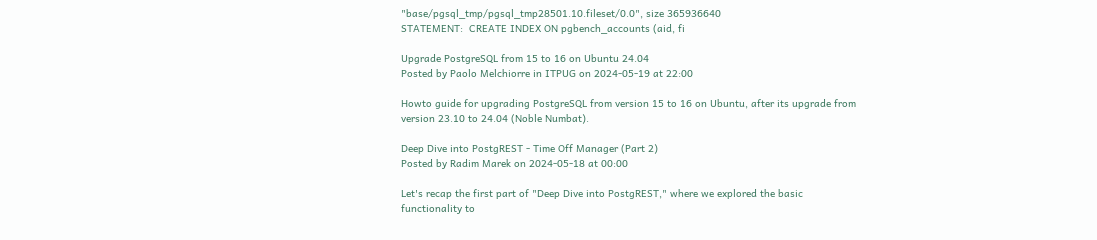"base/pgsql_tmp/pgsql_tmp28501.10.fileset/0.0", size 365936640
STATEMENT:  CREATE INDEX ON pgbench_accounts (aid, fi

Upgrade PostgreSQL from 15 to 16 on Ubuntu 24.04
Posted by Paolo Melchiorre in ITPUG on 2024-05-19 at 22:00

Howto guide for upgrading PostgreSQL from version 15 to 16 on Ubuntu, after its upgrade from version 23.10 to 24.04 (Noble Numbat).

Deep Dive into PostgREST - Time Off Manager (Part 2)
Posted by Radim Marek on 2024-05-18 at 00:00

Let's recap the first part of "Deep Dive into PostgREST," where we explored the basic functionality to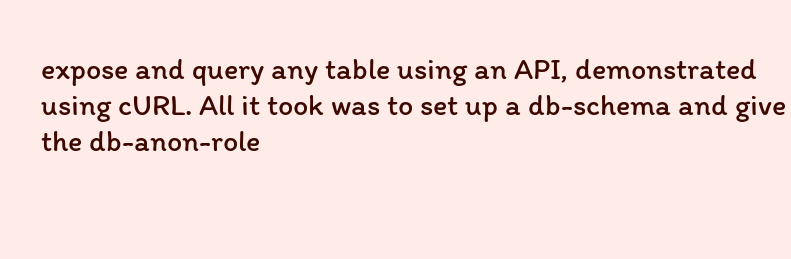expose and query any table using an API, demonstrated using cURL. All it took was to set up a db-schema and give the db-anon-role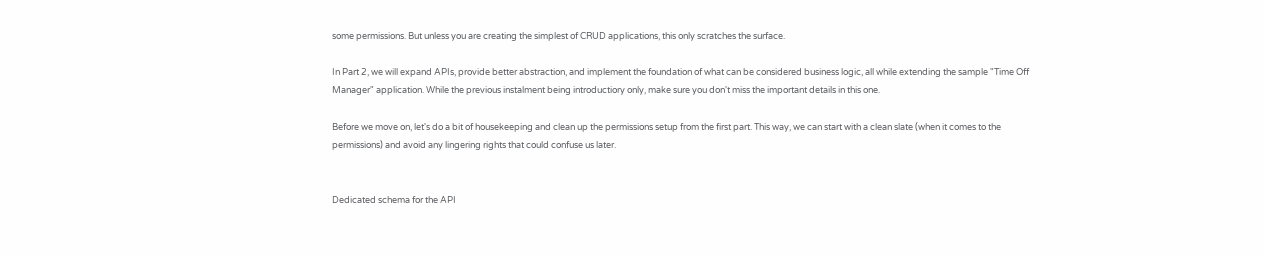some permissions. But unless you are creating the simplest of CRUD applications, this only scratches the surface.

In Part 2, we will expand APIs, provide better abstraction, and implement the foundation of what can be considered business logic, all while extending the sample "Time Off Manager" application. While the previous instalment being introductiory only, make sure you don't miss the important details in this one.

Before we move on, let's do a bit of housekeeping and clean up the permissions setup from the first part. This way, we can start with a clean slate (when it comes to the permissions) and avoid any lingering rights that could confuse us later.


Dedicated schema for the API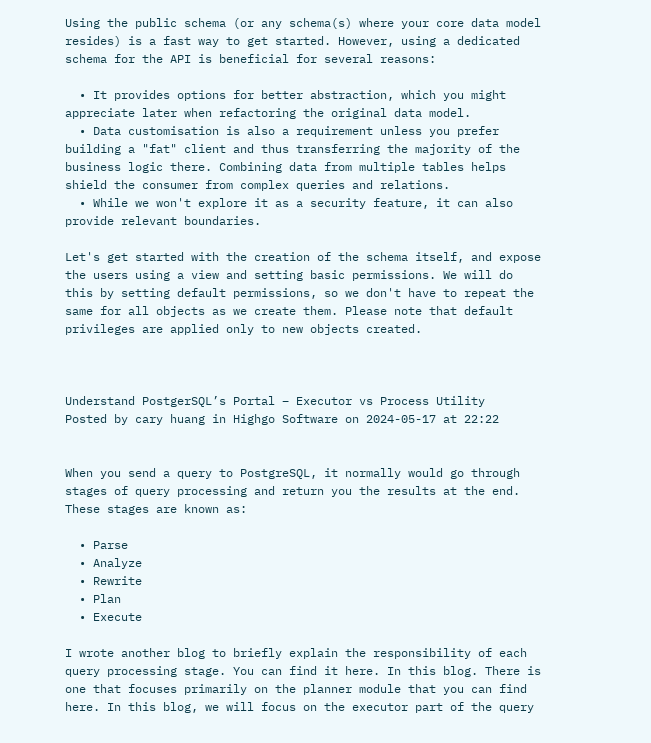Using the public schema (or any schema(s) where your core data model resides) is a fast way to get started. However, using a dedicated schema for the API is beneficial for several reasons:

  • It provides options for better abstraction, which you might appreciate later when refactoring the original data model.
  • Data customisation is also a requirement unless you prefer building a "fat" client and thus transferring the majority of the business logic there. Combining data from multiple tables helps shield the consumer from complex queries and relations.
  • While we won't explore it as a security feature, it can also provide relevant boundaries.

Let's get started with the creation of the schema itself, and expose the users using a view and setting basic permissions. We will do this by setting default permissions, so we don't have to repeat the same for all objects as we create them. Please note that default privileges are applied only to new objects created.



Understand PostgerSQL’s Portal – Executor vs Process Utility
Posted by cary huang in Highgo Software on 2024-05-17 at 22:22


When you send a query to PostgreSQL, it normally would go through stages of query processing and return you the results at the end. These stages are known as:

  • Parse
  • Analyze
  • Rewrite
  • Plan
  • Execute

I wrote another blog to briefly explain the responsibility of each query processing stage. You can find it here. In this blog. There is one that focuses primarily on the planner module that you can find here. In this blog, we will focus on the executor part of the query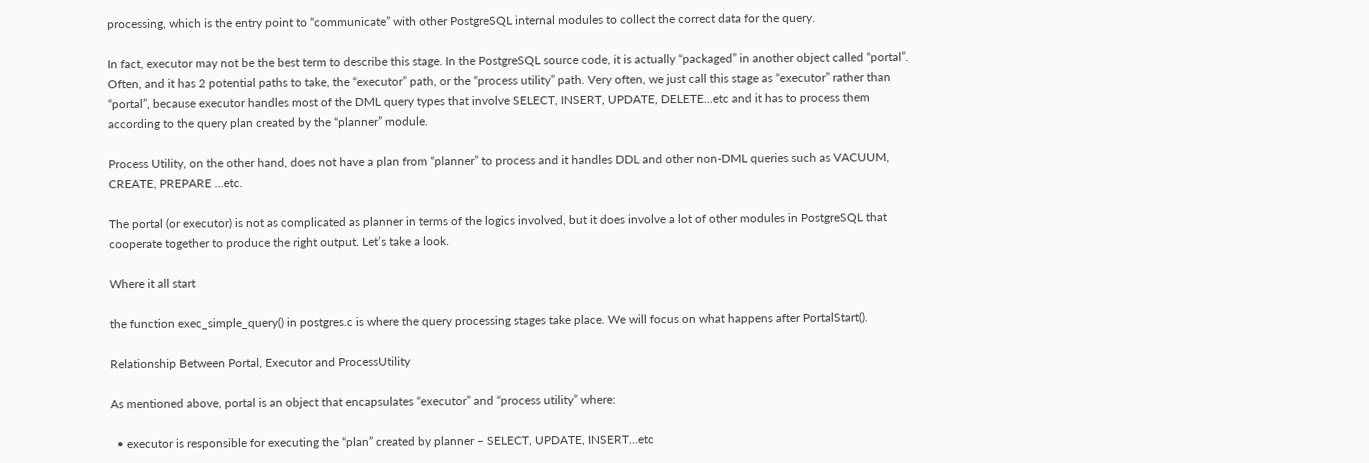processing, which is the entry point to “communicate” with other PostgreSQL internal modules to collect the correct data for the query.

In fact, executor may not be the best term to describe this stage. In the PostgreSQL source code, it is actually “packaged” in another object called “portal”. Often, and it has 2 potential paths to take, the “executor” path, or the “process utility” path. Very often, we just call this stage as “executor” rather than “portal”, because executor handles most of the DML query types that involve SELECT, INSERT, UPDATE, DELETE…etc and it has to process them according to the query plan created by the “planner” module.

Process Utility, on the other hand, does not have a plan from “planner” to process and it handles DDL and other non-DML queries such as VACUUM, CREATE, PREPARE …etc.

The portal (or executor) is not as complicated as planner in terms of the logics involved, but it does involve a lot of other modules in PostgreSQL that cooperate together to produce the right output. Let’s take a look.

Where it all start

the function exec_simple_query() in postgres.c is where the query processing stages take place. We will focus on what happens after PortalStart().

Relationship Between Portal, Executor and ProcessUtility

As mentioned above, portal is an object that encapsulates “executor” and “process utility” where:

  • executor is responsible for executing the “plan” created by planner – SELECT, UPDATE, INSERT…etc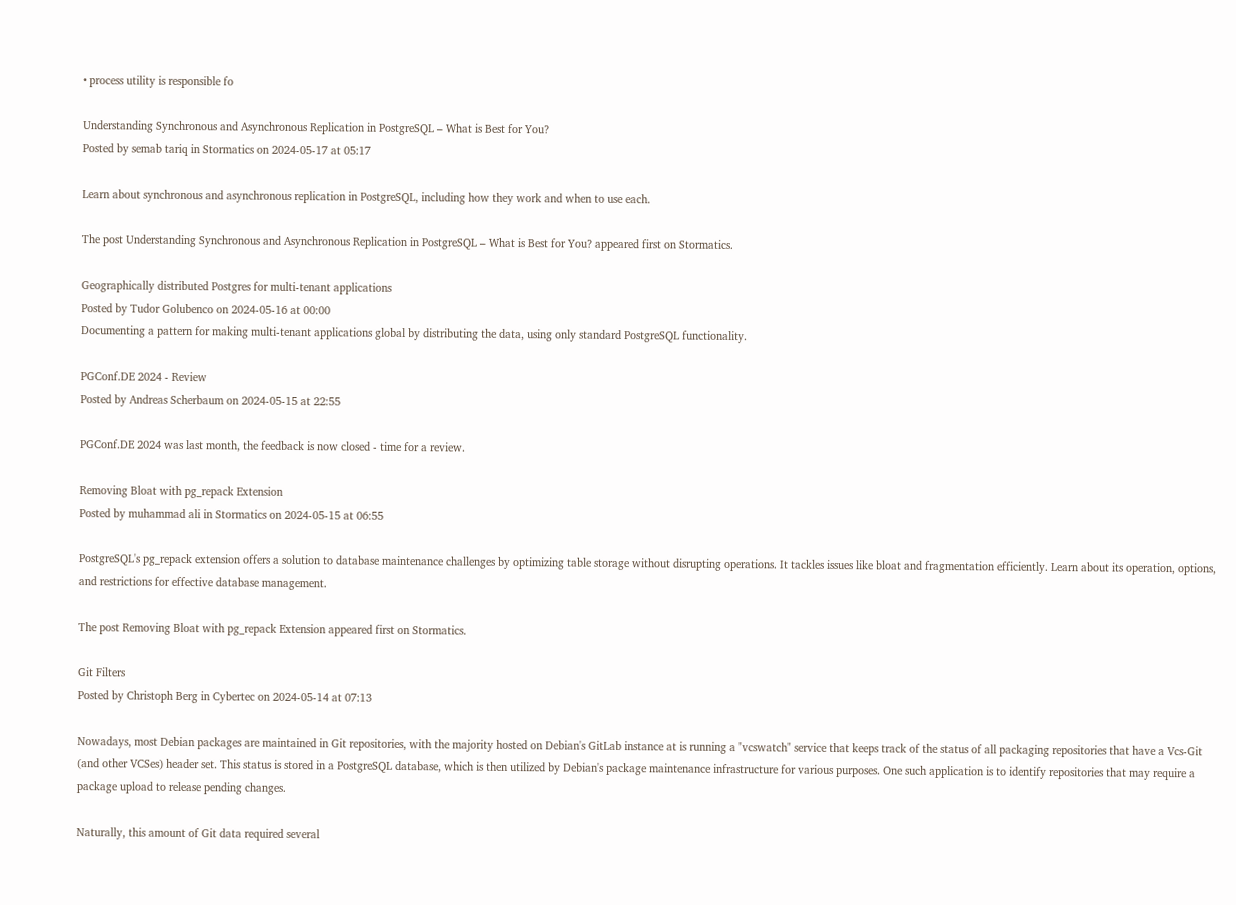• process utility is responsible fo

Understanding Synchronous and Asynchronous Replication in PostgreSQL – What is Best for You?
Posted by semab tariq in Stormatics on 2024-05-17 at 05:17

Learn about synchronous and asynchronous replication in PostgreSQL, including how they work and when to use each.

The post Understanding Synchronous and Asynchronous Replication in PostgreSQL – What is Best for You? appeared first on Stormatics.

Geographically distributed Postgres for multi-tenant applications
Posted by Tudor Golubenco on 2024-05-16 at 00:00
Documenting a pattern for making multi-tenant applications global by distributing the data, using only standard PostgreSQL functionality.

PGConf.DE 2024 - Review
Posted by Andreas Scherbaum on 2024-05-15 at 22:55

PGConf.DE 2024 was last month, the feedback is now closed - time for a review.

Removing Bloat with pg_repack Extension
Posted by muhammad ali in Stormatics on 2024-05-15 at 06:55

PostgreSQL's pg_repack extension offers a solution to database maintenance challenges by optimizing table storage without disrupting operations. It tackles issues like bloat and fragmentation efficiently. Learn about its operation, options, and restrictions for effective database management.

The post Removing Bloat with pg_repack Extension appeared first on Stormatics.

Git Filters
Posted by Christoph Berg in Cybertec on 2024-05-14 at 07:13

Nowadays, most Debian packages are maintained in Git repositories, with the majority hosted on Debian's GitLab instance at is running a "vcswatch" service that keeps track of the status of all packaging repositories that have a Vcs-Git (and other VCSes) header set. This status is stored in a PostgreSQL database, which is then utilized by Debian's package maintenance infrastructure for various purposes. One such application is to identify repositories that may require a package upload to release pending changes.

Naturally, this amount of Git data required several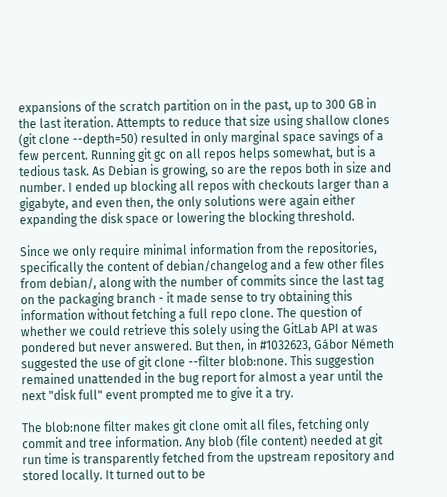expansions of the scratch partition on in the past, up to 300 GB in the last iteration. Attempts to reduce that size using shallow clones (git clone --depth=50) resulted in only marginal space savings of a few percent. Running git gc on all repos helps somewhat, but is a tedious task. As Debian is growing, so are the repos both in size and number. I ended up blocking all repos with checkouts larger than a gigabyte, and even then, the only solutions were again either expanding the disk space or lowering the blocking threshold.

Since we only require minimal information from the repositories, specifically the content of debian/changelog and a few other files from debian/, along with the number of commits since the last tag on the packaging branch - it made sense to try obtaining this information without fetching a full repo clone. The question of whether we could retrieve this solely using the GitLab API at was pondered but never answered. But then, in #1032623, Gábor Németh suggested the use of git clone --filter blob:none. This suggestion remained unattended in the bug report for almost a year until the next "disk full" event prompted me to give it a try.

The blob:none filter makes git clone omit all files, fetching only commit and tree information. Any blob (file content) needed at git run time is transparently fetched from the upstream repository and stored locally. It turned out to be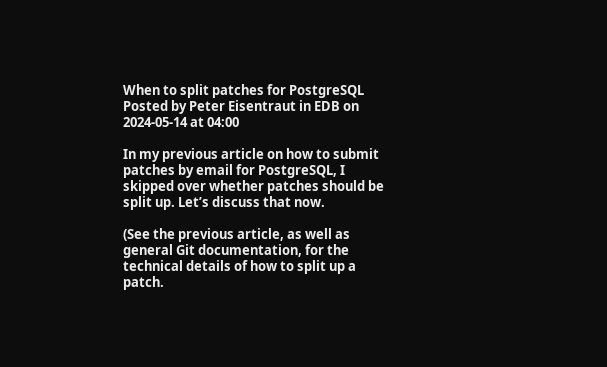When to split patches for PostgreSQL
Posted by Peter Eisentraut in EDB on 2024-05-14 at 04:00

In my previous article on how to submit patches by email for PostgreSQL, I skipped over whether patches should be split up. Let’s discuss that now.

(See the previous article, as well as general Git documentation, for the technical details of how to split up a patch.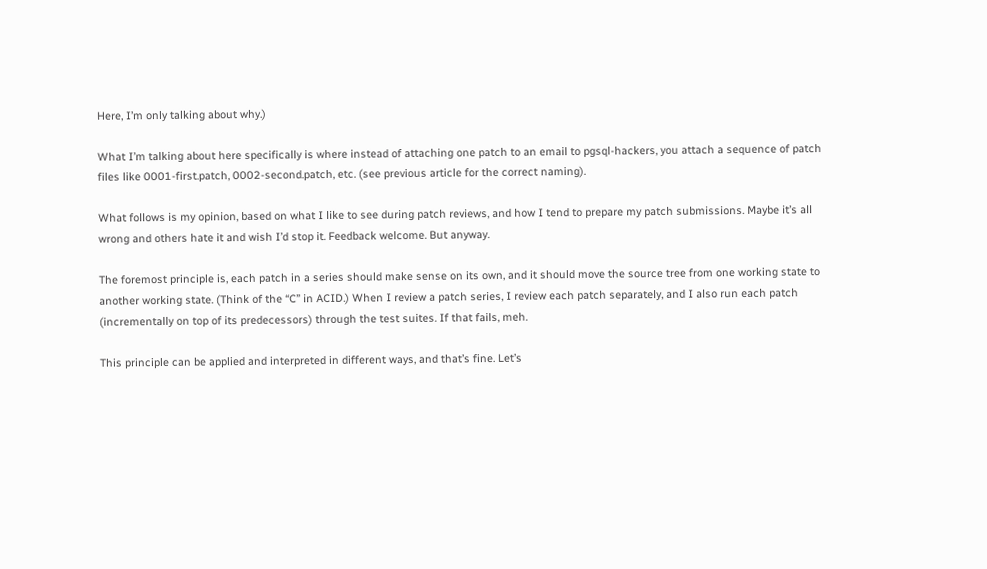Here, I’m only talking about why.)

What I’m talking about here specifically is where instead of attaching one patch to an email to pgsql-hackers, you attach a sequence of patch files like 0001-first.patch, 0002-second.patch, etc. (see previous article for the correct naming).

What follows is my opinion, based on what I like to see during patch reviews, and how I tend to prepare my patch submissions. Maybe it’s all wrong and others hate it and wish I’d stop it. Feedback welcome. But anyway.

The foremost principle is, each patch in a series should make sense on its own, and it should move the source tree from one working state to another working state. (Think of the “C” in ACID.) When I review a patch series, I review each patch separately, and I also run each patch (incrementally on top of its predecessors) through the test suites. If that fails, meh.

This principle can be applied and interpreted in different ways, and that’s fine. Let’s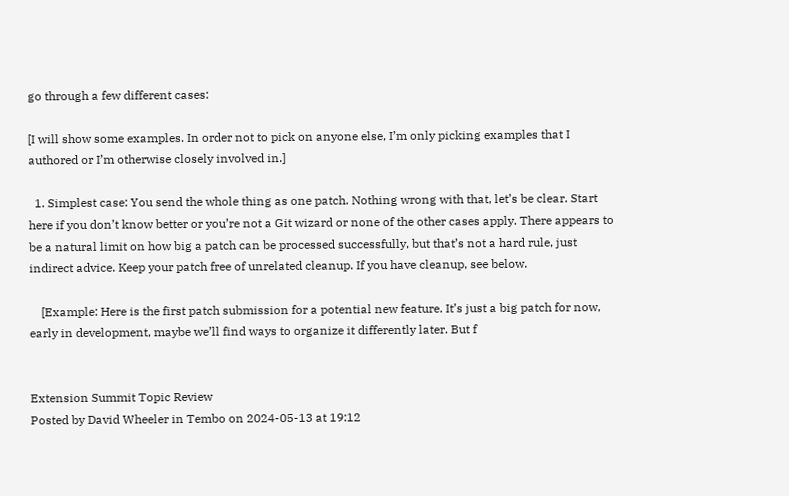go through a few different cases:

[I will show some examples. In order not to pick on anyone else, I’m only picking examples that I authored or I’m otherwise closely involved in.]

  1. Simplest case: You send the whole thing as one patch. Nothing wrong with that, let’s be clear. Start here if you don’t know better or you’re not a Git wizard or none of the other cases apply. There appears to be a natural limit on how big a patch can be processed successfully, but that’s not a hard rule, just indirect advice. Keep your patch free of unrelated cleanup. If you have cleanup, see below.

    [Example: Here is the first patch submission for a potential new feature. It’s just a big patch for now, early in development, maybe we’ll find ways to organize it differently later. But f


Extension Summit Topic Review
Posted by David Wheeler in Tembo on 2024-05-13 at 19:12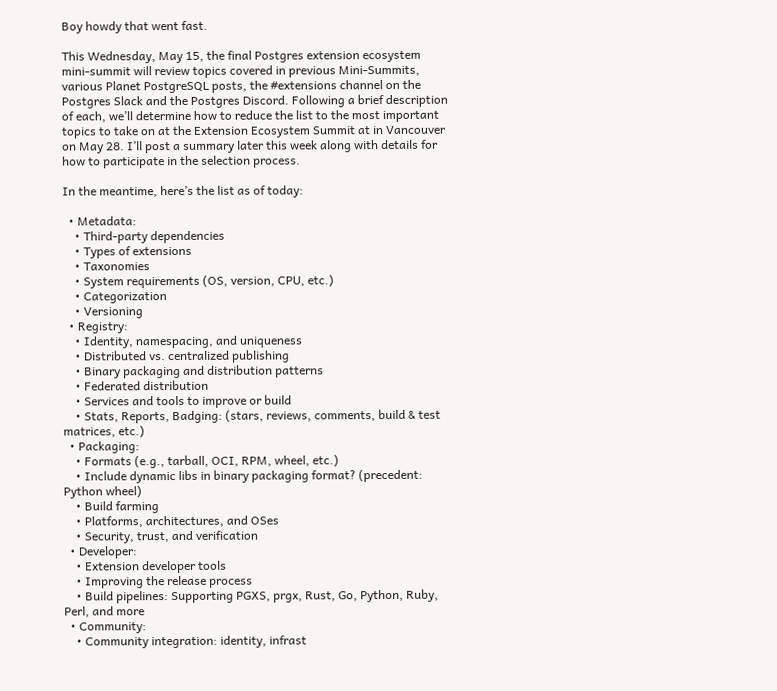Boy howdy that went fast.

This Wednesday, May 15, the final Postgres extension ecosystem mini-summit will review topics covered in previous Mini-Summits, various Planet PostgreSQL posts, the #extensions channel on the Postgres Slack and the Postgres Discord. Following a brief description of each, we’ll determine how to reduce the list to the most important topics to take on at the Extension Ecosystem Summit at in Vancouver on May 28. I’ll post a summary later this week along with details for how to participate in the selection process.

In the meantime, here’s the list as of today:

  • Metadata:
    • Third-party dependencies
    • Types of extensions
    • Taxonomies
    • System requirements (OS, version, CPU, etc.)
    • Categorization
    • Versioning
  • Registry:
    • Identity, namespacing, and uniqueness
    • Distributed vs. centralized publishing
    • Binary packaging and distribution patterns
    • Federated distribution
    • Services and tools to improve or build
    • Stats, Reports, Badging: (stars, reviews, comments, build & test matrices, etc.)
  • Packaging:
    • Formats (e.g., tarball, OCI, RPM, wheel, etc.)
    • Include dynamic libs in binary packaging format? (precedent: Python wheel)
    • Build farming
    • Platforms, architectures, and OSes
    • Security, trust, and verification
  • Developer:
    • Extension developer tools
    • Improving the release process
    • Build pipelines: Supporting PGXS, prgx, Rust, Go, Python, Ruby, Perl, and more
  • Community:
    • Community integration: identity, infrast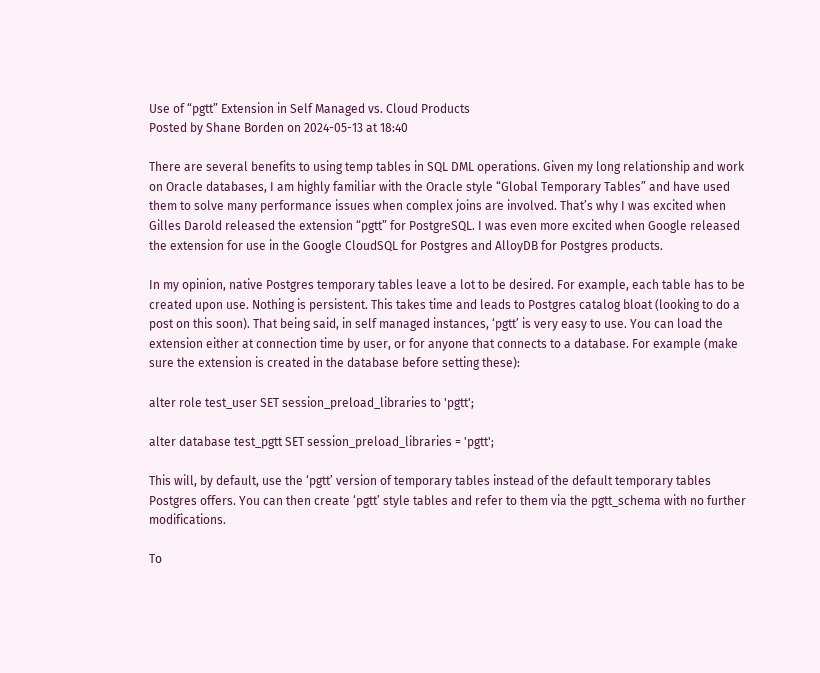Use of “pgtt” Extension in Self Managed vs. Cloud Products
Posted by Shane Borden on 2024-05-13 at 18:40

There are several benefits to using temp tables in SQL DML operations. Given my long relationship and work on Oracle databases, I am highly familiar with the Oracle style “Global Temporary Tables” and have used them to solve many performance issues when complex joins are involved. That’s why I was excited when Gilles Darold released the extension “pgtt” for PostgreSQL. I was even more excited when Google released the extension for use in the Google CloudSQL for Postgres and AlloyDB for Postgres products.

In my opinion, native Postgres temporary tables leave a lot to be desired. For example, each table has to be created upon use. Nothing is persistent. This takes time and leads to Postgres catalog bloat (looking to do a post on this soon). That being said, in self managed instances, ‘pgtt’ is very easy to use. You can load the extension either at connection time by user, or for anyone that connects to a database. For example (make sure the extension is created in the database before setting these):

alter role test_user SET session_preload_libraries to 'pgtt';

alter database test_pgtt SET session_preload_libraries = 'pgtt';

This will, by default, use the ‘pgtt’ version of temporary tables instead of the default temporary tables Postgres offers. You can then create ‘pgtt’ style tables and refer to them via the pgtt_schema with no further modifications.

To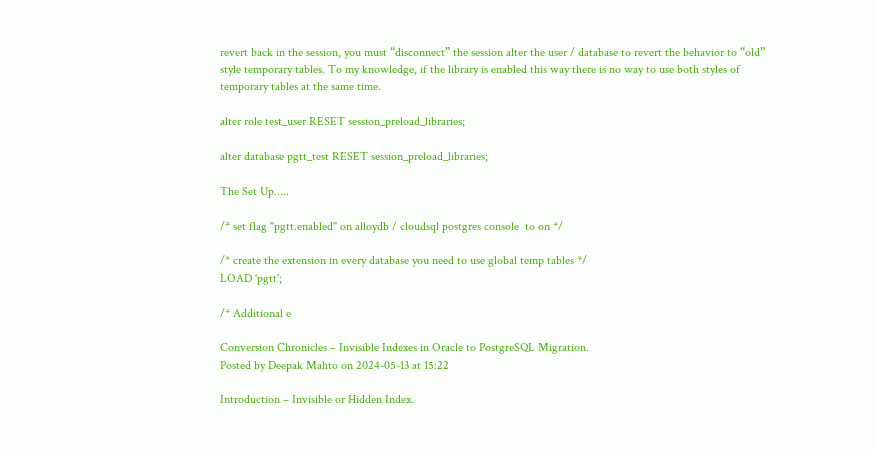revert back in the session, you must “disconnect” the session alter the user / database to revert the behavior to “old” style temporary tables. To my knowledge, if the library is enabled this way there is no way to use both styles of temporary tables at the same time.

alter role test_user RESET session_preload_libraries;

alter database pgtt_test RESET session_preload_libraries;

The Set Up…..

/* set flag "pgtt.enabled" on alloydb / cloudsql postgres console  to on */

/* create the extension in every database you need to use global temp tables */
LOAD 'pgtt';

/* Additional e

Conversion Chronicles – Invisible Indexes in Oracle to PostgreSQL Migration.
Posted by Deepak Mahto on 2024-05-13 at 15:22

Introduction – Invisible or Hidden Index.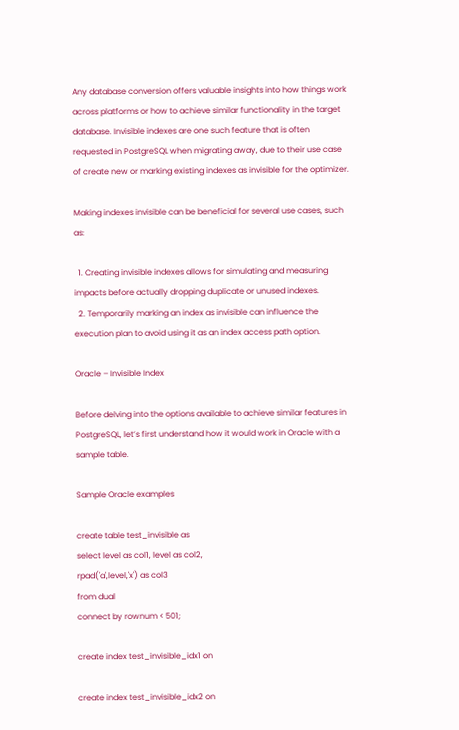Any database conversion offers valuable insights into how things work across platforms or how to achieve similar functionality in the target database. Invisible indexes are one such feature that is often requested in PostgreSQL when migrating away, due to their use case of create new or marking existing indexes as invisible for the optimizer.

Making indexes invisible can be beneficial for several use cases, such as:

  1. Creating invisible indexes allows for simulating and measuring impacts before actually dropping duplicate or unused indexes.
  2. Temporarily marking an index as invisible can influence the execution plan to avoid using it as an index access path option.

Oracle – Invisible Index

Before delving into the options available to achieve similar features in PostgreSQL, let’s first understand how it would work in Oracle with a sample table.

Sample Oracle examples

create table test_invisible as
select level as col1, level as col2,
rpad('a',level,'x') as col3
from dual
connect by rownum < 501;

create index test_invisible_idx1 on

create index test_invisible_idx2 on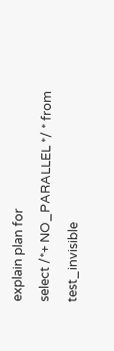explain plan for
select /*+ NO_PARALLEL */ * from test_invisible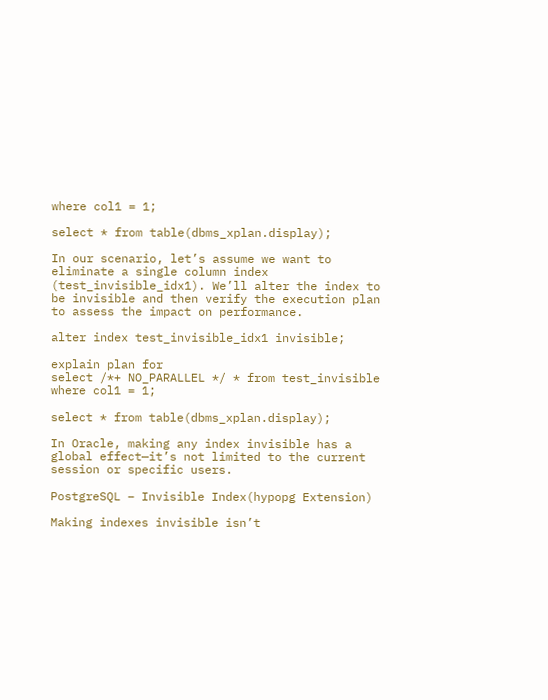where col1 = 1;

select * from table(dbms_xplan.display);

In our scenario, let’s assume we want to eliminate a single column index (test_invisible_idx1). We’ll alter the index to be invisible and then verify the execution plan to assess the impact on performance.

alter index test_invisible_idx1 invisible;

explain plan for
select /*+ NO_PARALLEL */ * from test_invisible where col1 = 1;

select * from table(dbms_xplan.display);

In Oracle, making any index invisible has a global effect—it’s not limited to the current session or specific users.

PostgreSQL – Invisible Index(hypopg Extension)

Making indexes invisible isn’t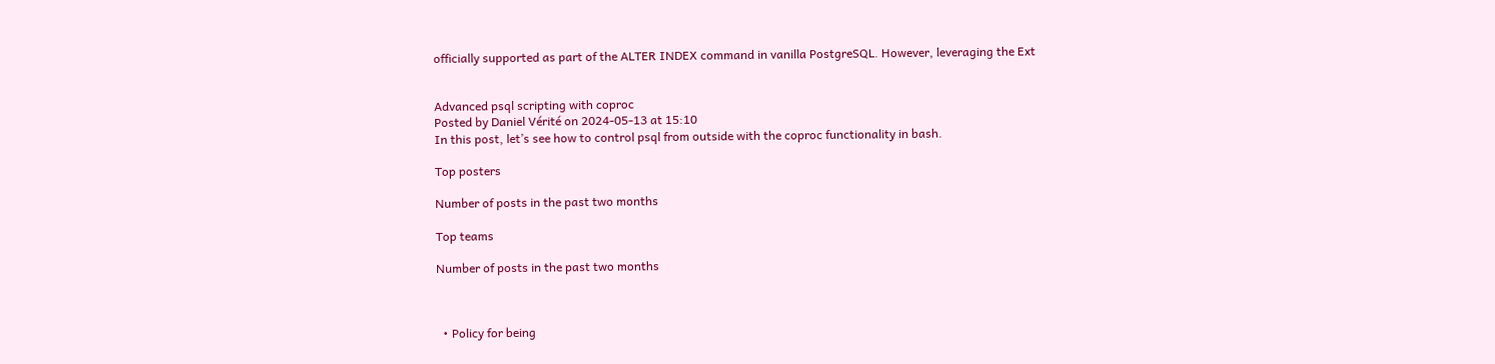officially supported as part of the ALTER INDEX command in vanilla PostgreSQL. However, leveraging the Ext


Advanced psql scripting with coproc
Posted by Daniel Vérité on 2024-05-13 at 15:10
In this post, let’s see how to control psql from outside with the coproc functionality in bash.

Top posters

Number of posts in the past two months

Top teams

Number of posts in the past two months



  • Policy for being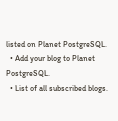listed on Planet PostgreSQL.
  • Add your blog to Planet PostgreSQL.
  • List of all subscribed blogs.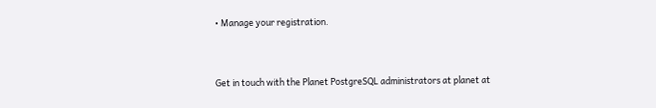• Manage your registration.


Get in touch with the Planet PostgreSQL administrators at planet at